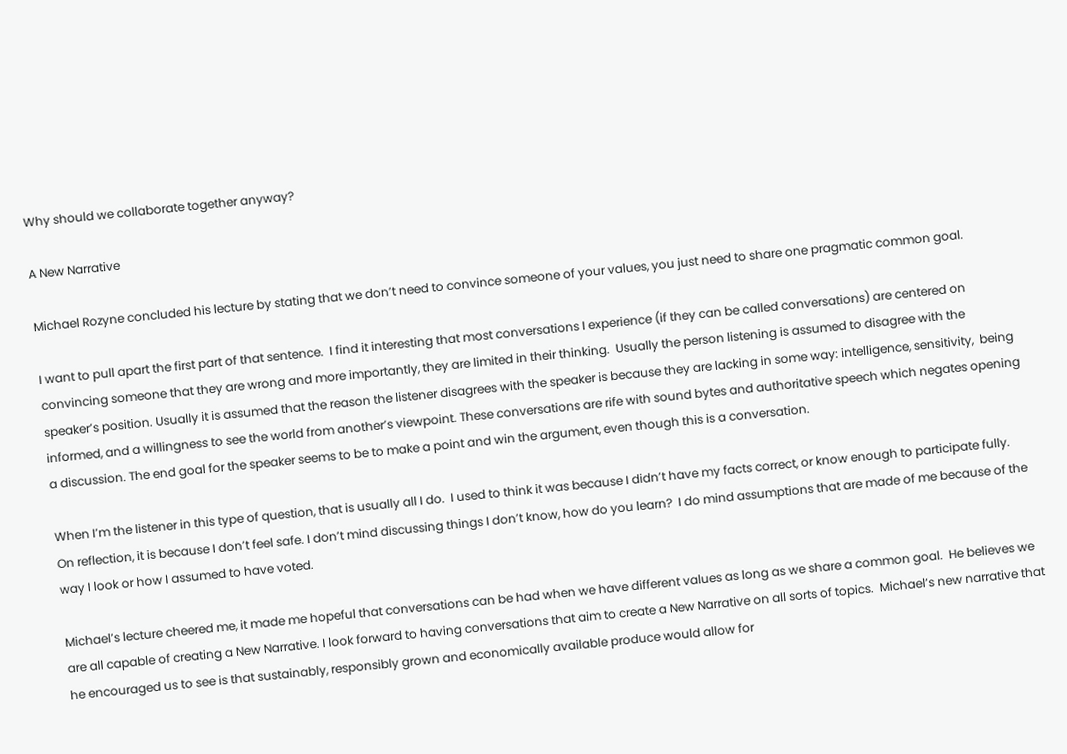Why should we collaborate together anyway?

A New Narrative

Michael Rozyne concluded his lecture by stating that we don’t need to convince someone of your values, you just need to share one pragmatic common goal.

I want to pull apart the first part of that sentence.  I find it interesting that most conversations I experience (if they can be called conversations) are centered on convincing someone that they are wrong and more importantly, they are limited in their thinking.  Usually the person listening is assumed to disagree with the speaker’s position. Usually it is assumed that the reason the listener disagrees with the speaker is because they are lacking in some way: intelligence, sensitivity,  being informed, and a willingness to see the world from another’s viewpoint. These conversations are rife with sound bytes and authoritative speech which negates opening a discussion. The end goal for the speaker seems to be to make a point and win the argument, even though this is a conversation.

When I’m the listener in this type of question, that is usually all I do.  I used to think it was because I didn’t have my facts correct, or know enough to participate fully.  On reflection, it is because I don’t feel safe. I don’t mind discussing things I don’t know, how do you learn?  I do mind assumptions that are made of me because of the way I look or how I assumed to have voted.

Michael’s lecture cheered me, it made me hopeful that conversations can be had when we have different values as long as we share a common goal.  He believes we are all capable of creating a New Narrative. I look forward to having conversations that aim to create a New Narrative on all sorts of topics.  Michael’s new narrative that he encouraged us to see is that sustainably, responsibly grown and economically available produce would allow for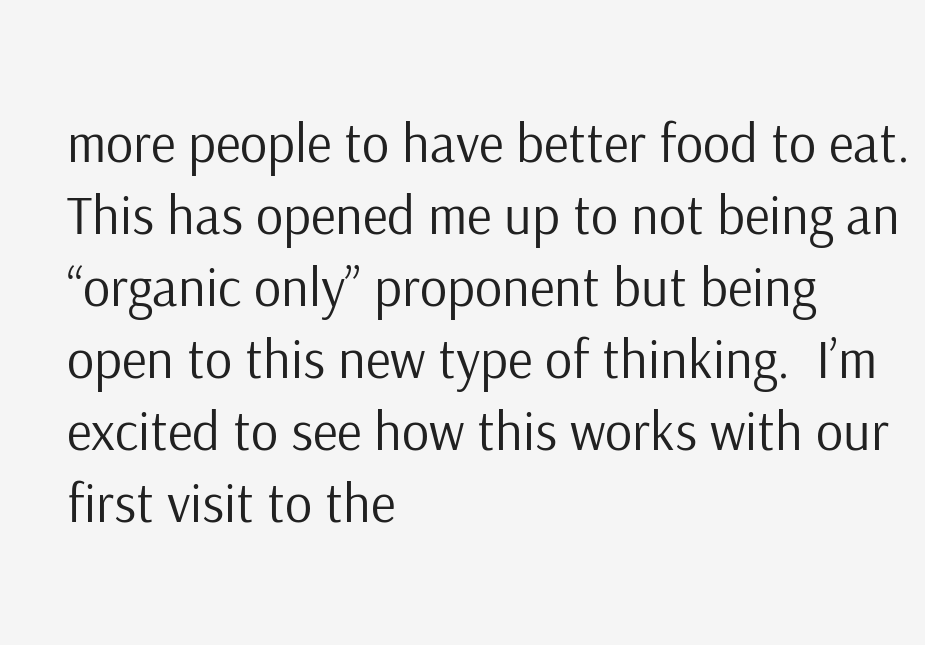more people to have better food to eat.  This has opened me up to not being an “organic only” proponent but being open to this new type of thinking.  I’m excited to see how this works with our first visit to the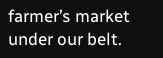farmer’s market under our belt.